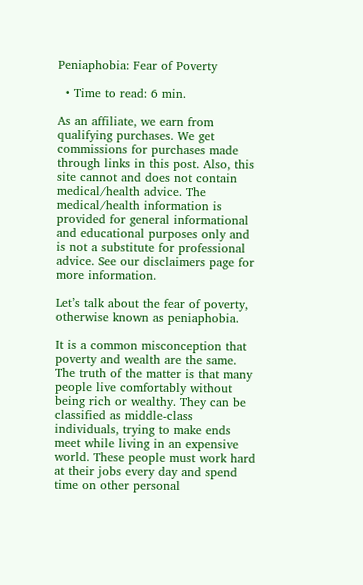Peniaphobia: Fear of Poverty

  • Time to read: 6 min.

As an affiliate, we earn from qualifying purchases. We get commissions for purchases made through links in this post. Also, this site cannot and does not contain medical/health advice. The medical/health information is provided for general informational and educational purposes only and is not a substitute for professional advice. See our disclaimers page for more information.

Let’s talk about the fear of poverty, otherwise known as peniaphobia.

It is a common misconception that poverty and wealth are the same. The truth of the matter is that many people live comfortably without being rich or wealthy. They can be classified as middle-class individuals, trying to make ends meet while living in an expensive world. These people must work hard at their jobs every day and spend time on other personal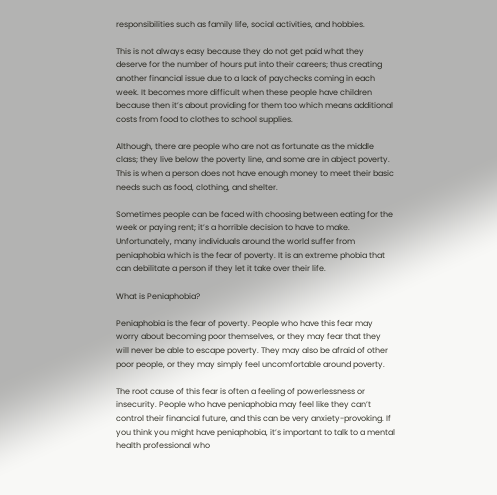responsibilities such as family life, social activities, and hobbies.

This is not always easy because they do not get paid what they deserve for the number of hours put into their careers; thus creating another financial issue due to a lack of paychecks coming in each week. It becomes more difficult when these people have children because then it’s about providing for them too which means additional costs from food to clothes to school supplies.

Although, there are people who are not as fortunate as the middle class; they live below the poverty line, and some are in abject poverty. This is when a person does not have enough money to meet their basic needs such as food, clothing, and shelter.

Sometimes people can be faced with choosing between eating for the week or paying rent; it’s a horrible decision to have to make. Unfortunately, many individuals around the world suffer from peniaphobia which is the fear of poverty. It is an extreme phobia that can debilitate a person if they let it take over their life.

What is Peniaphobia?

Peniaphobia is the fear of poverty. People who have this fear may worry about becoming poor themselves, or they may fear that they will never be able to escape poverty. They may also be afraid of other poor people, or they may simply feel uncomfortable around poverty.

The root cause of this fear is often a feeling of powerlessness or insecurity. People who have peniaphobia may feel like they can’t control their financial future, and this can be very anxiety-provoking. If you think you might have peniaphobia, it’s important to talk to a mental health professional who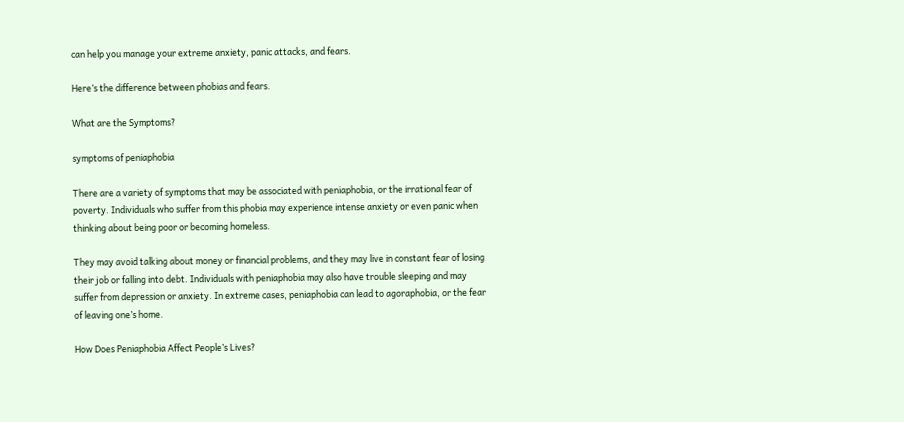can help you manage your extreme anxiety, panic attacks, and fears.

Here’s the difference between phobias and fears.

What are the Symptoms?

symptoms of peniaphobia

There are a variety of symptoms that may be associated with peniaphobia, or the irrational fear of poverty. Individuals who suffer from this phobia may experience intense anxiety or even panic when thinking about being poor or becoming homeless.

They may avoid talking about money or financial problems, and they may live in constant fear of losing their job or falling into debt. Individuals with peniaphobia may also have trouble sleeping and may suffer from depression or anxiety. In extreme cases, peniaphobia can lead to agoraphobia, or the fear of leaving one’s home.

How Does Peniaphobia Affect People’s Lives?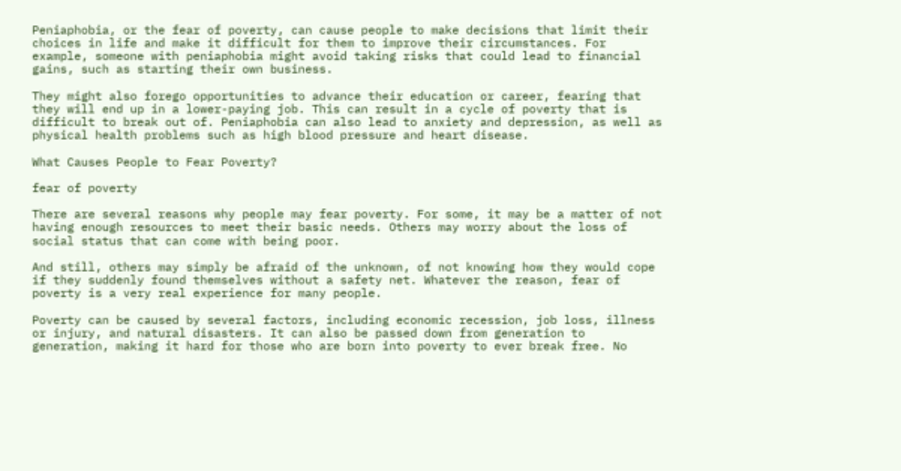Peniaphobia, or the fear of poverty, can cause people to make decisions that limit their choices in life and make it difficult for them to improve their circumstances. For example, someone with peniaphobia might avoid taking risks that could lead to financial gains, such as starting their own business.

They might also forego opportunities to advance their education or career, fearing that they will end up in a lower-paying job. This can result in a cycle of poverty that is difficult to break out of. Peniaphobia can also lead to anxiety and depression, as well as physical health problems such as high blood pressure and heart disease.

What Causes People to Fear Poverty?

fear of poverty

There are several reasons why people may fear poverty. For some, it may be a matter of not having enough resources to meet their basic needs. Others may worry about the loss of social status that can come with being poor.

And still, others may simply be afraid of the unknown, of not knowing how they would cope if they suddenly found themselves without a safety net. Whatever the reason, fear of poverty is a very real experience for many people.

Poverty can be caused by several factors, including economic recession, job loss, illness or injury, and natural disasters. It can also be passed down from generation to generation, making it hard for those who are born into poverty to ever break free. No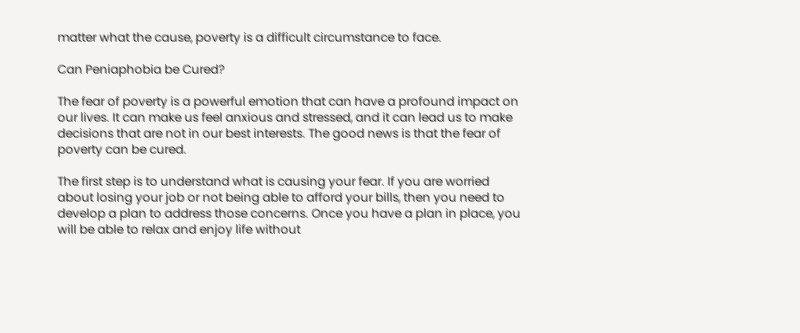matter what the cause, poverty is a difficult circumstance to face.

Can Peniaphobia be Cured?

The fear of poverty is a powerful emotion that can have a profound impact on our lives. It can make us feel anxious and stressed, and it can lead us to make decisions that are not in our best interests. The good news is that the fear of poverty can be cured.

The first step is to understand what is causing your fear. If you are worried about losing your job or not being able to afford your bills, then you need to develop a plan to address those concerns. Once you have a plan in place, you will be able to relax and enjoy life without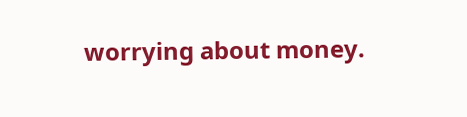worrying about money.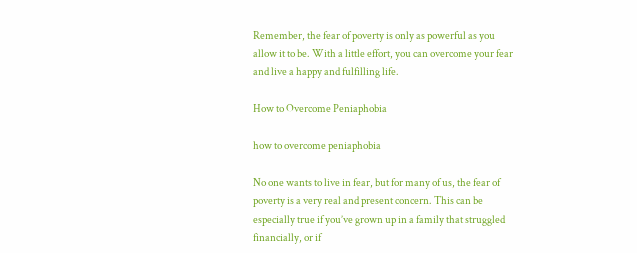Remember, the fear of poverty is only as powerful as you allow it to be. With a little effort, you can overcome your fear and live a happy and fulfilling life.

How to Overcome Peniaphobia

how to overcome peniaphobia

No one wants to live in fear, but for many of us, the fear of poverty is a very real and present concern. This can be especially true if you’ve grown up in a family that struggled financially, or if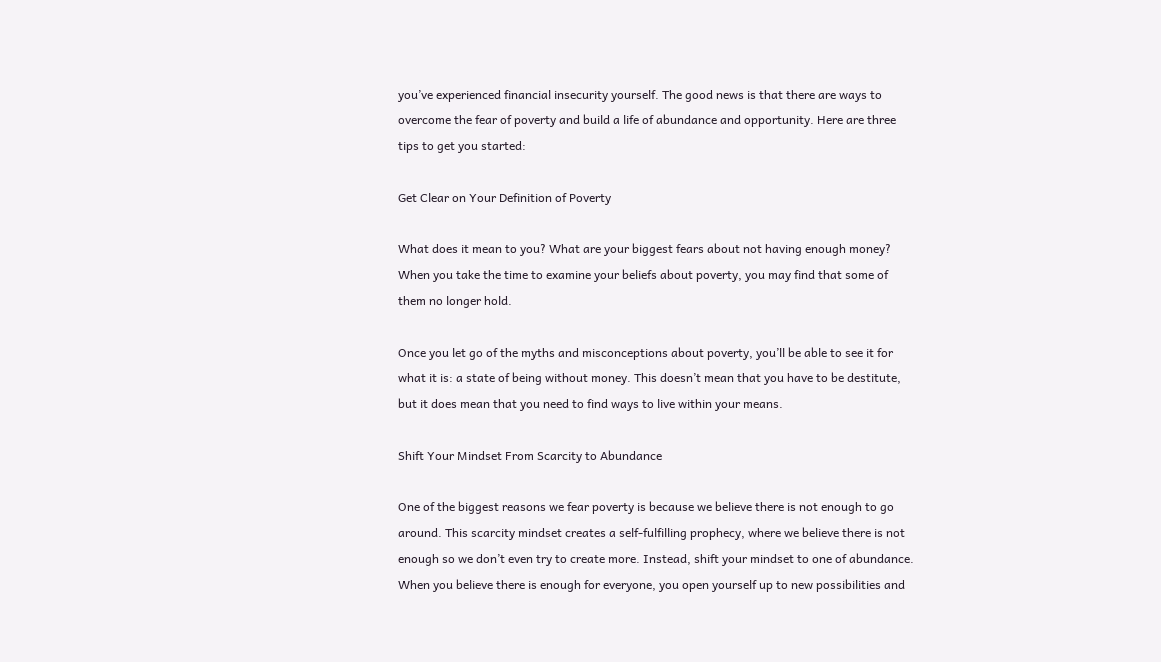you’ve experienced financial insecurity yourself. The good news is that there are ways to overcome the fear of poverty and build a life of abundance and opportunity. Here are three tips to get you started:

Get Clear on Your Definition of Poverty

What does it mean to you? What are your biggest fears about not having enough money? When you take the time to examine your beliefs about poverty, you may find that some of them no longer hold.

Once you let go of the myths and misconceptions about poverty, you’ll be able to see it for what it is: a state of being without money. This doesn’t mean that you have to be destitute, but it does mean that you need to find ways to live within your means.

Shift Your Mindset From Scarcity to Abundance

One of the biggest reasons we fear poverty is because we believe there is not enough to go around. This scarcity mindset creates a self-fulfilling prophecy, where we believe there is not enough so we don’t even try to create more. Instead, shift your mindset to one of abundance. When you believe there is enough for everyone, you open yourself up to new possibilities and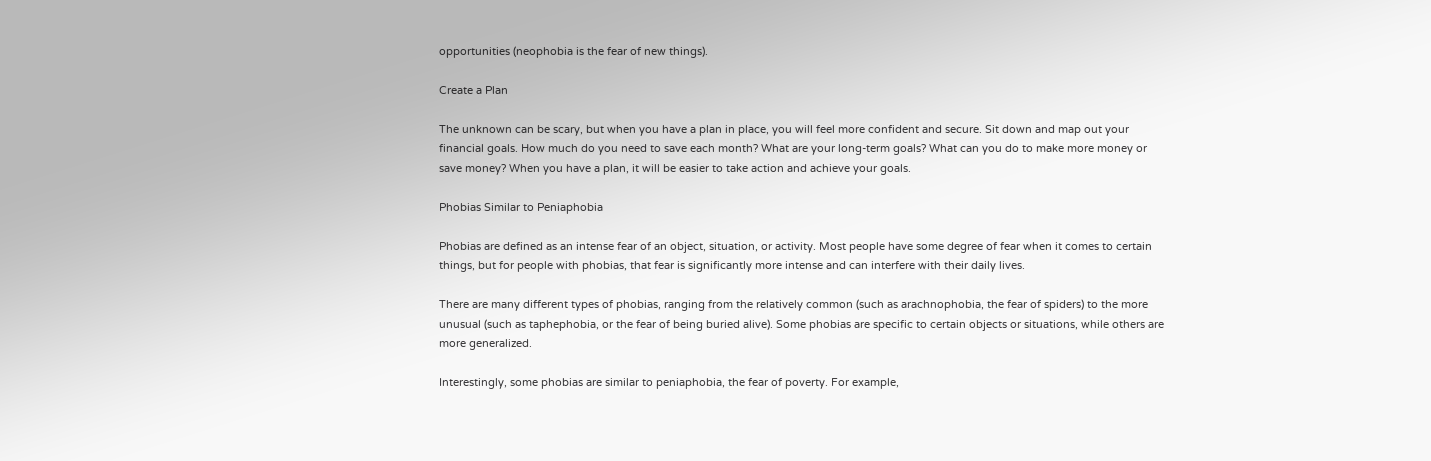opportunities (neophobia is the fear of new things).

Create a Plan

The unknown can be scary, but when you have a plan in place, you will feel more confident and secure. Sit down and map out your financial goals. How much do you need to save each month? What are your long-term goals? What can you do to make more money or save money? When you have a plan, it will be easier to take action and achieve your goals.

Phobias Similar to Peniaphobia

Phobias are defined as an intense fear of an object, situation, or activity. Most people have some degree of fear when it comes to certain things, but for people with phobias, that fear is significantly more intense and can interfere with their daily lives.

There are many different types of phobias, ranging from the relatively common (such as arachnophobia, the fear of spiders) to the more unusual (such as taphephobia, or the fear of being buried alive). Some phobias are specific to certain objects or situations, while others are more generalized.

Interestingly, some phobias are similar to peniaphobia, the fear of poverty. For example,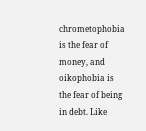chrometophobia is the fear of money, and oikophobia is the fear of being in debt. Like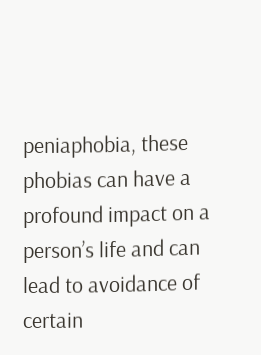peniaphobia, these phobias can have a profound impact on a person’s life and can lead to avoidance of certain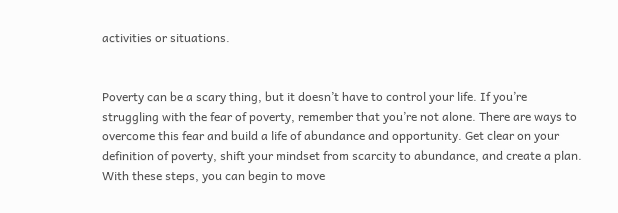activities or situations.


Poverty can be a scary thing, but it doesn’t have to control your life. If you’re struggling with the fear of poverty, remember that you’re not alone. There are ways to overcome this fear and build a life of abundance and opportunity. Get clear on your definition of poverty, shift your mindset from scarcity to abundance, and create a plan. With these steps, you can begin to move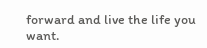forward and live the life you want.